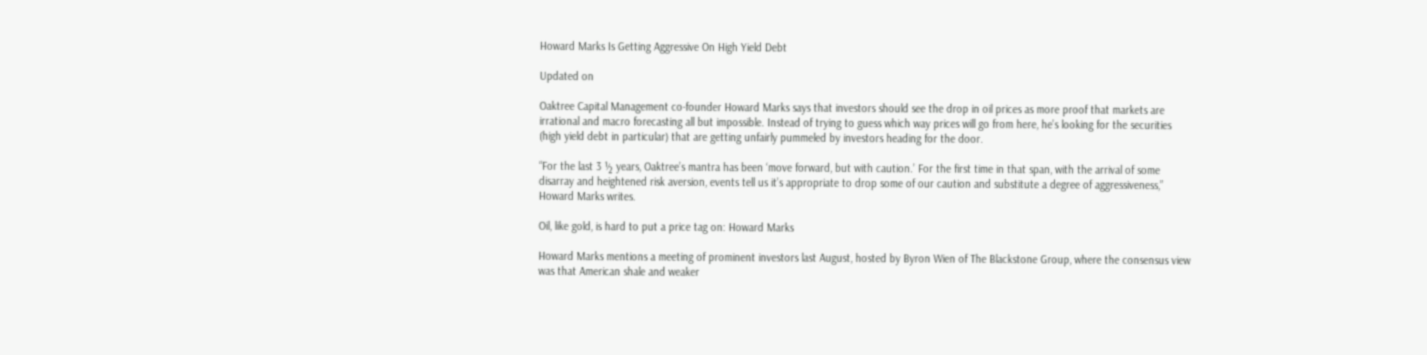Howard Marks Is Getting Aggressive On High Yield Debt

Updated on

Oaktree Capital Management co-founder Howard Marks says that investors should see the drop in oil prices as more proof that markets are irrational and macro forecasting all but impossible. Instead of trying to guess which way prices will go from here, he’s looking for the securities (high yield debt in particular) that are getting unfairly pummeled by investors heading for the door.

“For the last 3 ½ years, Oaktree’s mantra has been ‘move forward, but with caution.’ For the first time in that span, with the arrival of some disarray and heightened risk aversion, events tell us it’s appropriate to drop some of our caution and substitute a degree of aggressiveness,” Howard Marks writes.

Oil, like gold, is hard to put a price tag on: Howard Marks

Howard Marks mentions a meeting of prominent investors last August, hosted by Byron Wien of The Blackstone Group, where the consensus view was that American shale and weaker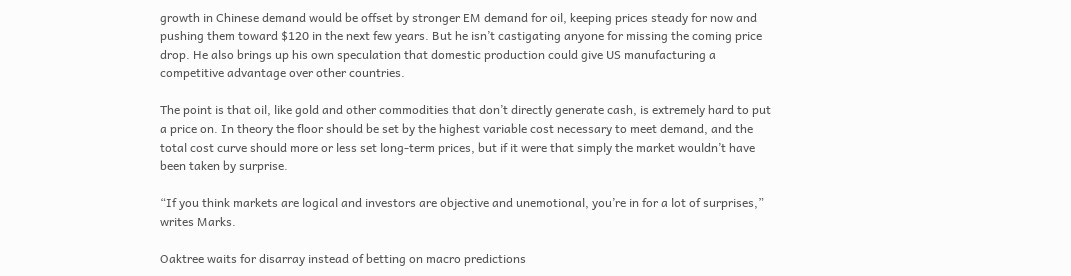growth in Chinese demand would be offset by stronger EM demand for oil, keeping prices steady for now and pushing them toward $120 in the next few years. But he isn’t castigating anyone for missing the coming price drop. He also brings up his own speculation that domestic production could give US manufacturing a competitive advantage over other countries.

The point is that oil, like gold and other commodities that don’t directly generate cash, is extremely hard to put a price on. In theory the floor should be set by the highest variable cost necessary to meet demand, and the total cost curve should more or less set long-term prices, but if it were that simply the market wouldn’t have been taken by surprise.

“If you think markets are logical and investors are objective and unemotional, you’re in for a lot of surprises,” writes Marks.

Oaktree waits for disarray instead of betting on macro predictions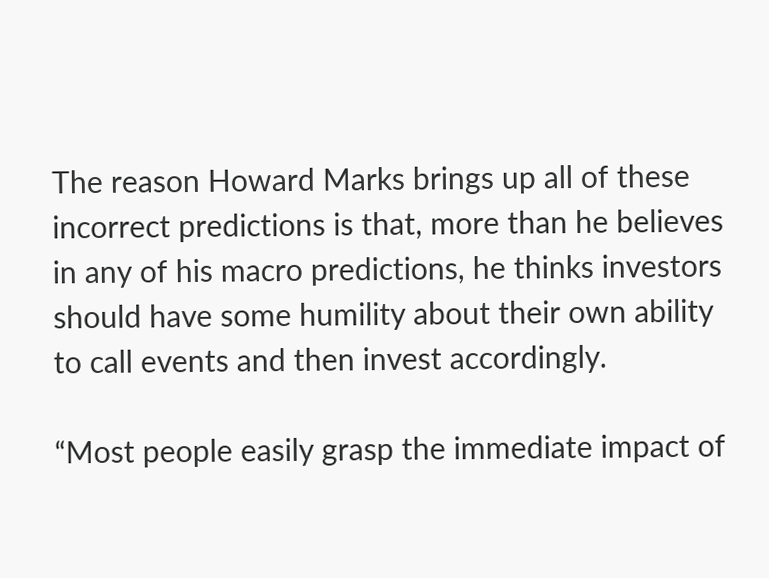The reason Howard Marks brings up all of these incorrect predictions is that, more than he believes in any of his macro predictions, he thinks investors should have some humility about their own ability to call events and then invest accordingly.

“Most people easily grasp the immediate impact of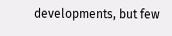developments, but few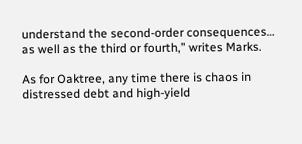understand the second-order consequences… as well as the third or fourth,” writes Marks.

As for Oaktree, any time there is chaos in distressed debt and high-yield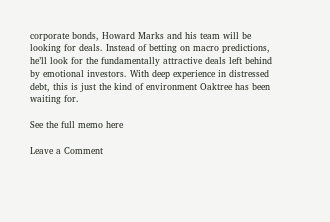corporate bonds, Howard Marks and his team will be looking for deals. Instead of betting on macro predictions, he’ll look for the fundamentally attractive deals left behind by emotional investors. With deep experience in distressed debt, this is just the kind of environment Oaktree has been waiting for.

See the full memo here

Leave a Comment